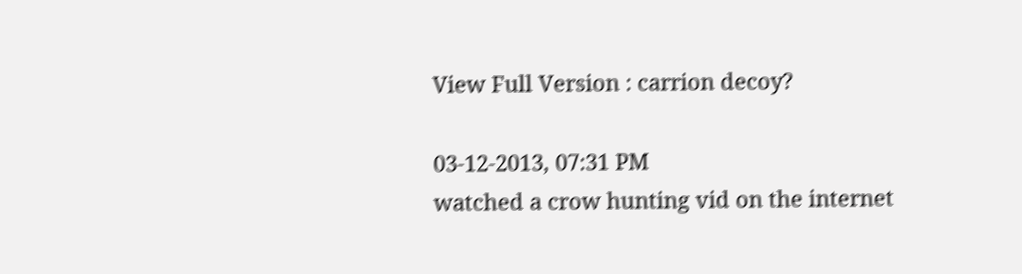View Full Version : carrion decoy?

03-12-2013, 07:31 PM
watched a crow hunting vid on the internet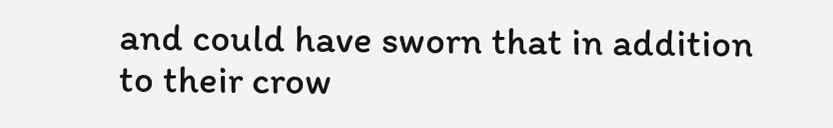and could have sworn that in addition to their crow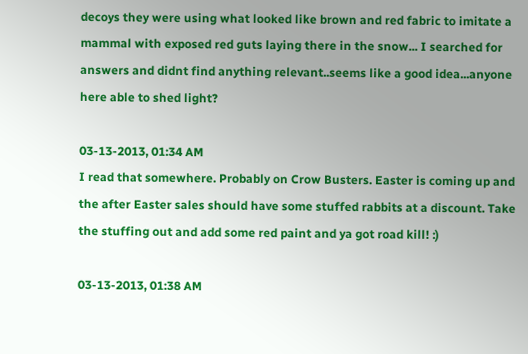decoys they were using what looked like brown and red fabric to imitate a mammal with exposed red guts laying there in the snow... I searched for answers and didnt find anything relevant..seems like a good idea...anyone here able to shed light?

03-13-2013, 01:34 AM
I read that somewhere. Probably on Crow Busters. Easter is coming up and the after Easter sales should have some stuffed rabbits at a discount. Take the stuffing out and add some red paint and ya got road kill! :)

03-13-2013, 01:38 AM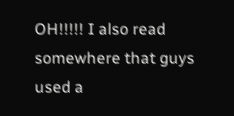OH!!!!! I also read somewhere that guys used a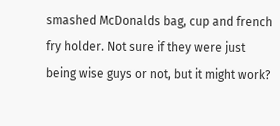smashed McDonalds bag, cup and french fry holder. Not sure if they were just being wise guys or not, but it might work?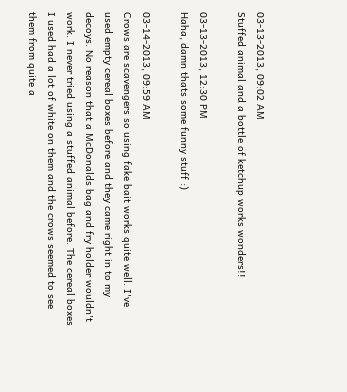03-13-2013, 09:02 AM
Stuffed animal and a bottle of ketchup works wonders!!

03-13-2013, 12:30 PM
Haha, damn thats some funny stuff :)

03-14-2013, 09:59 AM
Crows are scavengers so using fake bait works quite well. I've used empty cereal boxes before and they came right in to my decoys. No reason that a McDonalds bag and fry holder wouldn't work. I never tried using a stuffed animal before. The cereal boxes I used had a lot of white on them and the crows seemed to see them from quite a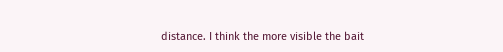distance. I think the more visible the bait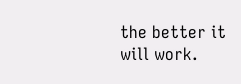the better it will work.